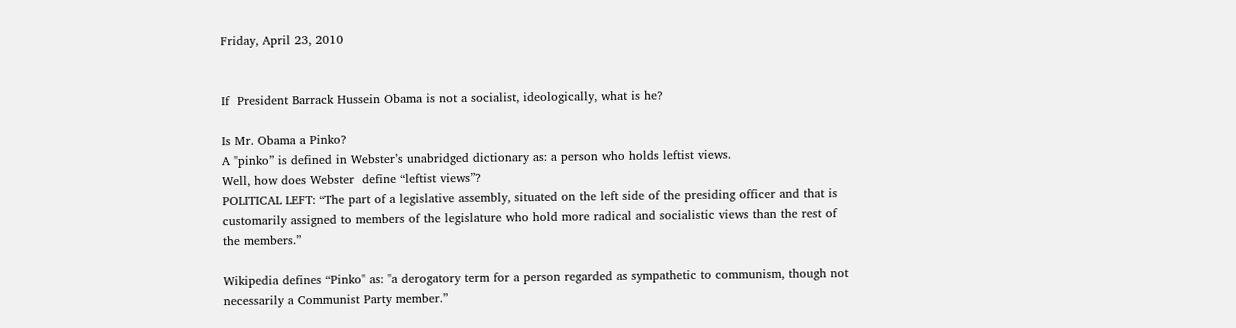Friday, April 23, 2010


If  President Barrack Hussein Obama is not a socialist, ideologically, what is he?

Is Mr. Obama a Pinko?
A "pinko” is defined in Webster’s unabridged dictionary as: a person who holds leftist views.
Well, how does Webster  define “leftist views”?
POLITICAL LEFT: “The part of a legislative assembly, situated on the left side of the presiding officer and that is customarily assigned to members of the legislature who hold more radical and socialistic views than the rest of the members.”

Wikipedia defines “Pinko" as: "a derogatory term for a person regarded as sympathetic to communism, though not necessarily a Communist Party member.”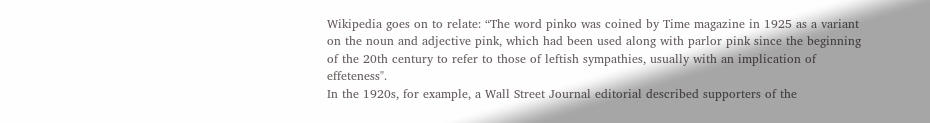Wikipedia goes on to relate: “The word pinko was coined by Time magazine in 1925 as a variant on the noun and adjective pink, which had been used along with parlor pink since the beginning of the 20th century to refer to those of leftish sympathies, usually with an implication of effeteness".
In the 1920s, for example, a Wall Street Journal editorial described supporters of the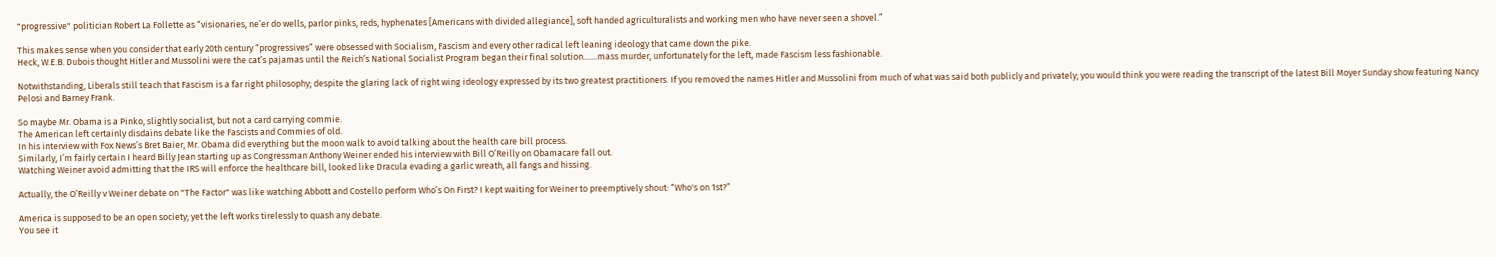"progressive" politician Robert La Follette as “visionaries, ne’er do wells, parlor pinks, reds, hyphenates [Americans with divided allegiance], soft handed agriculturalists and working men who have never seen a shovel.”

This makes sense when you consider that early 20th century “progressives” were obsessed with Socialism, Fascism and every other radical left leaning ideology that came down the pike.
Heck, W.E.B. Dubois thought Hitler and Mussolini were the cat’s pajamas until the Reich’s National Socialist Program began their final solution.......mass murder, unfortunately for the left, made Fascism less fashionable.

Notwithstanding, Liberals still teach that Fascism is a far right philosophy; despite the glaring lack of right wing ideology expressed by its two greatest practitioners. If you removed the names Hitler and Mussolini from much of what was said both publicly and privately; you would think you were reading the transcript of the latest Bill Moyer Sunday show featuring Nancy Pelosi and Barney Frank.

So maybe Mr. Obama is a Pinko, slightly socialist, but not a card carrying commie.
The American left certainly disdains debate like the Fascists and Commies of old.
In his interview with Fox News’s Bret Baier, Mr. Obama did everything but the moon walk to avoid talking about the health care bill process.
Similarly, I’m fairly certain I heard Billy Jean starting up as Congressman Anthony Weiner ended his interview with Bill O’Reilly on Obamacare fall out.
Watching Weiner avoid admitting that the IRS will enforce the healthcare bill, looked like Dracula evading a garlic wreath, all fangs and hissing.

Actually, the O’Reilly v Weiner debate on "The Factor" was like watching Abbott and Costello perform Who’s On First? I kept waiting for Weiner to preemptively shout: “Who's on 1st?”

America is supposed to be an open society; yet the left works tirelessly to quash any debate.
You see it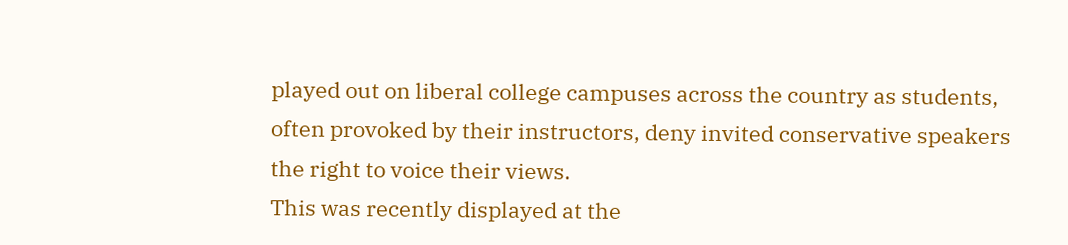played out on liberal college campuses across the country as students, often provoked by their instructors, deny invited conservative speakers the right to voice their views.
This was recently displayed at the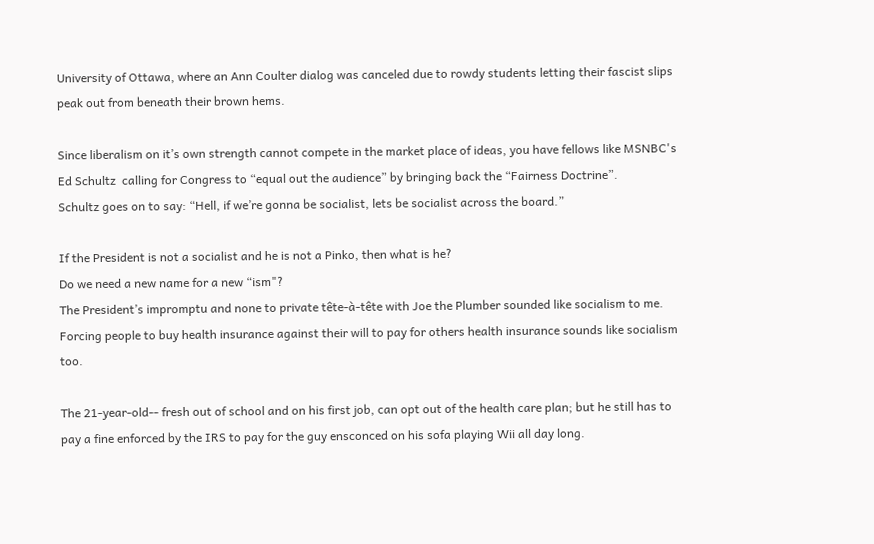University of Ottawa, where an Ann Coulter dialog was canceled due to rowdy students letting their fascist slips peak out from beneath their brown hems.

Since liberalism on it’s own strength cannot compete in the market place of ideas, you have fellows like MSNBC's Ed Schultz  calling for Congress to “equal out the audience” by bringing back the “Fairness Doctrine”.
Schultz goes on to say: “Hell, if we’re gonna be socialist, lets be socialist across the board.”

If the President is not a socialist and he is not a Pinko, then what is he?
Do we need a new name for a new “ism"?
The President’s impromptu and none to private tête-à-tête with Joe the Plumber sounded like socialism to me.
Forcing people to buy health insurance against their will to pay for others health insurance sounds like socialism too.

The 21-year-old-- fresh out of school and on his first job, can opt out of the health care plan; but he still has to pay a fine enforced by the IRS to pay for the guy ensconced on his sofa playing Wii all day long.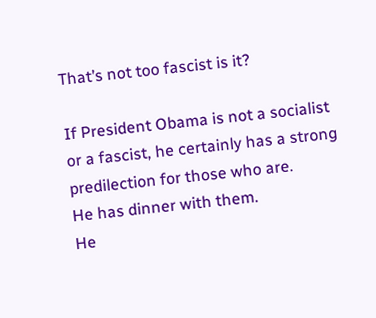That’s not too fascist is it?

If President Obama is not a socialist or a fascist, he certainly has a strong predilection for those who are.
He has dinner with them.
He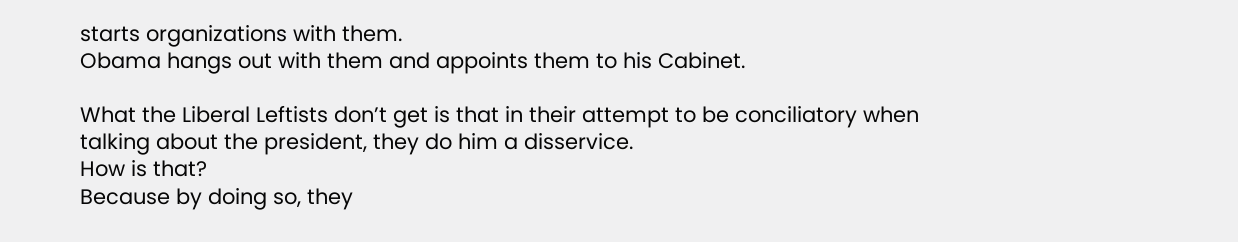starts organizations with them.
Obama hangs out with them and appoints them to his Cabinet.

What the Liberal Leftists don’t get is that in their attempt to be conciliatory when talking about the president, they do him a disservice.
How is that?
Because by doing so, they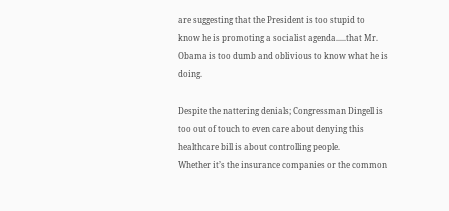are suggesting that the President is too stupid to know he is promoting a socialist agenda.....that Mr. Obama is too dumb and oblivious to know what he is doing.

Despite the nattering denials; Congressman Dingell is too out of touch to even care about denying this healthcare bill is about controlling people.
Whether it’s the insurance companies or the common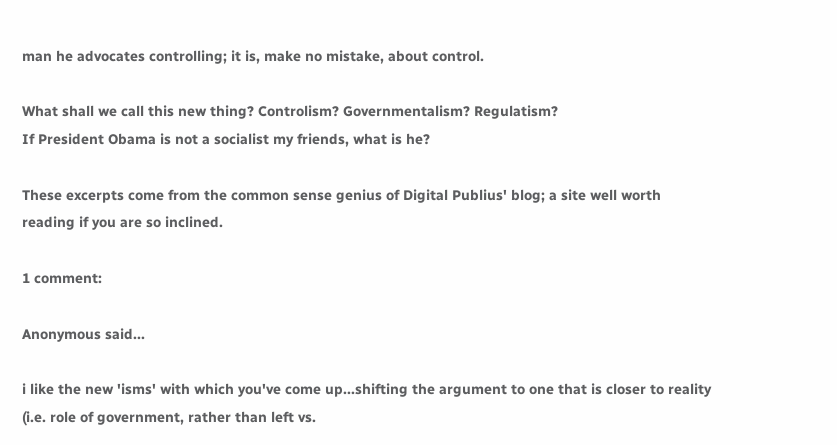man he advocates controlling; it is, make no mistake, about control.

What shall we call this new thing? Controlism? Governmentalism? Regulatism?
If President Obama is not a socialist my friends, what is he?

These excerpts come from the common sense genius of Digital Publius' blog; a site well worth reading if you are so inclined.

1 comment:

Anonymous said...

i like the new 'isms' with which you've come up...shifting the argument to one that is closer to reality (i.e. role of government, rather than left vs.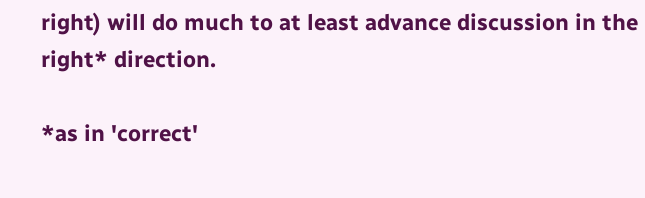right) will do much to at least advance discussion in the right* direction.

*as in 'correct'